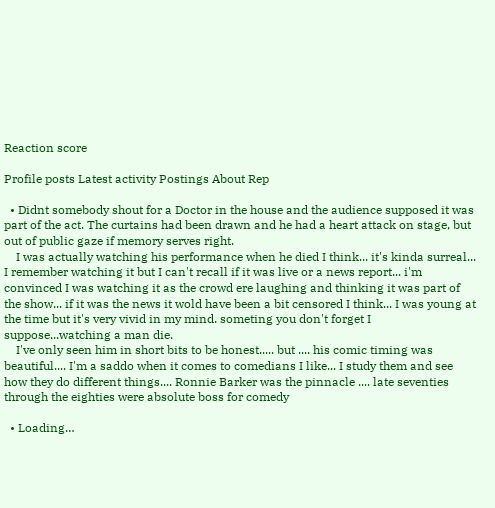Reaction score

Profile posts Latest activity Postings About Rep

  • Didnt somebody shout for a Doctor in the house and the audience supposed it was part of the act. The curtains had been drawn and he had a heart attack on stage, but out of public gaze if memory serves right.
    I was actually watching his performance when he died I think... it's kinda surreal... I remember watching it but I can't recall if it was live or a news report... i'm convinced I was watching it as the crowd ere laughing and thinking it was part of the show... if it was the news it wold have been a bit censored I think... I was young at the time but it's very vivid in my mind. someting you don't forget I suppose...watching a man die.
    I've only seen him in short bits to be honest..... but .... his comic timing was beautiful.... I'm a saddo when it comes to comedians I like... I study them and see how they do different things.... Ronnie Barker was the pinnacle .... late seventies through the eighties were absolute boss for comedy

  • Loading…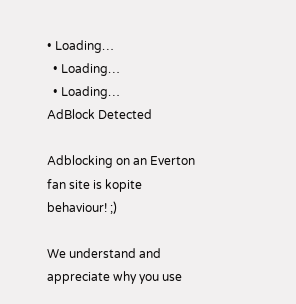• Loading…
  • Loading…
  • Loading…
AdBlock Detected

Adblocking on an Everton fan site is kopite behaviour! ;)

We understand and appreciate why you use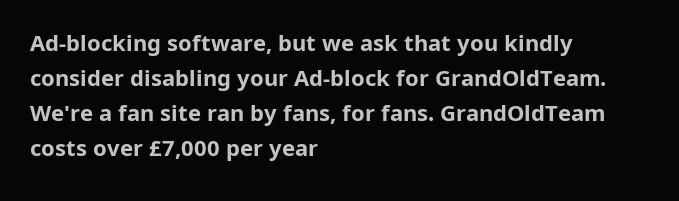Ad-blocking software, but we ask that you kindly consider disabling your Ad-block for GrandOldTeam. We're a fan site ran by fans, for fans. GrandOldTeam costs over £7,000 per year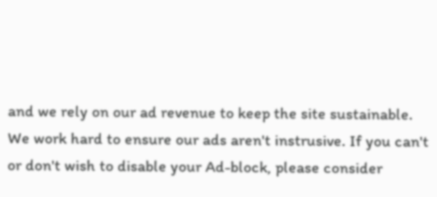and we rely on our ad revenue to keep the site sustainable. We work hard to ensure our ads aren't instrusive. If you can't or don't wish to disable your Ad-block, please consider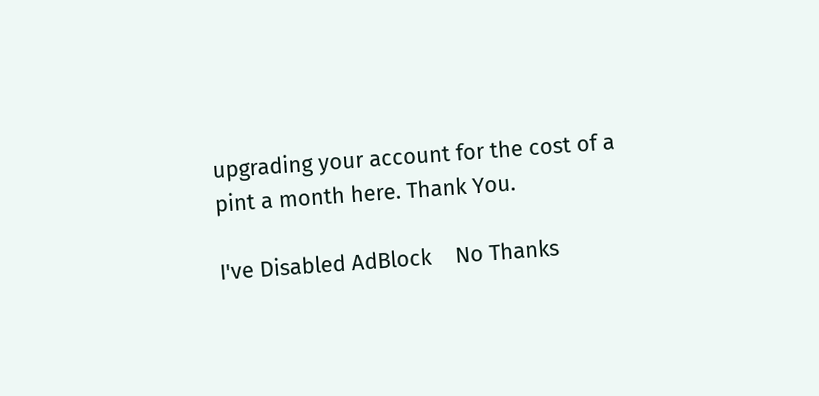upgrading your account for the cost of a pint a month here. Thank You.

I've Disabled AdBlock    No Thanks